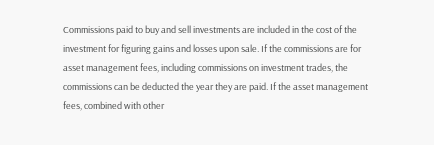Commissions paid to buy and sell investments are included in the cost of the investment for figuring gains and losses upon sale. If the commissions are for asset management fees, including commissions on investment trades, the commissions can be deducted the year they are paid. If the asset management fees, combined with other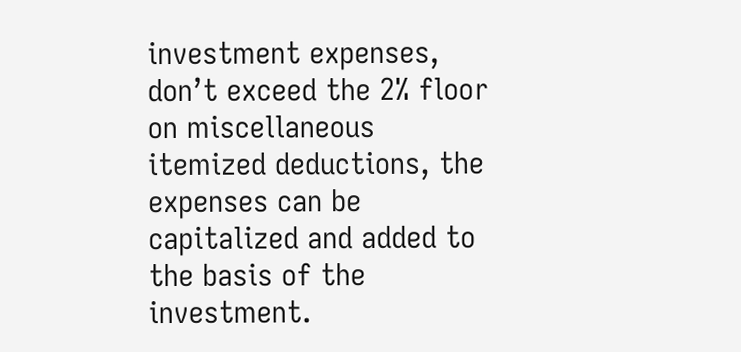investment expenses, don’t exceed the 2% floor on miscellaneous itemized deductions, the expenses can be capitalized and added to the basis of the investment.